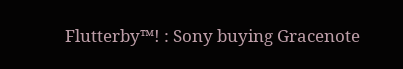Flutterby™! : Sony buying Gracenote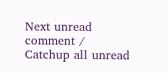Next unread comment / Catchup all unread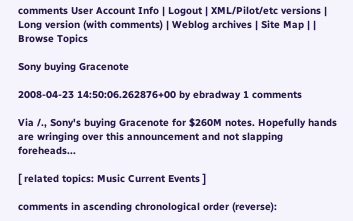comments User Account Info | Logout | XML/Pilot/etc versions | Long version (with comments) | Weblog archives | Site Map | | Browse Topics

Sony buying Gracenote

2008-04-23 14:50:06.262876+00 by ebradway 1 comments

Via /., Sony's buying Gracenote for $260M notes. Hopefully hands are wringing over this announcement and not slapping foreheads...

[ related topics: Music Current Events ]

comments in ascending chronological order (reverse):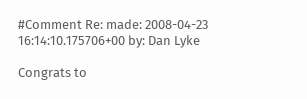#Comment Re: made: 2008-04-23 16:14:10.175706+00 by: Dan Lyke

Congrats to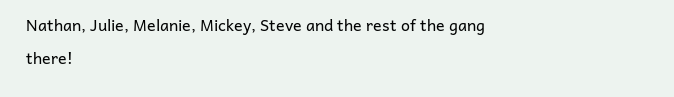Nathan, Julie, Melanie, Mickey, Steve and the rest of the gang there!